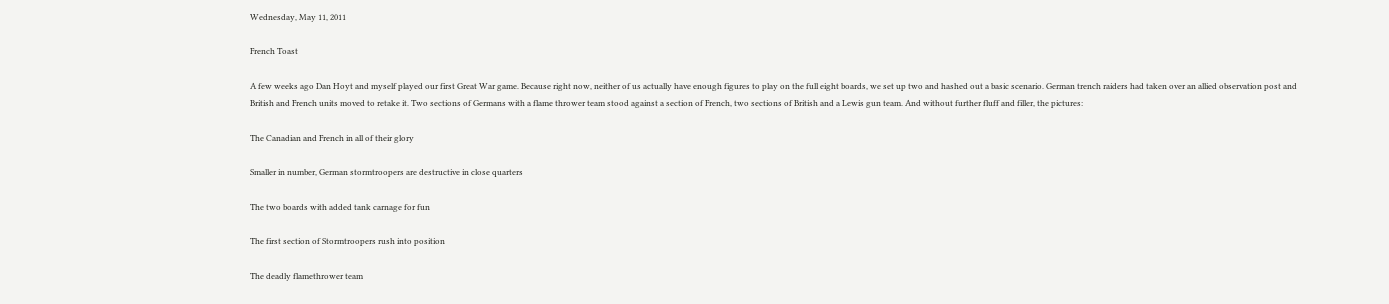Wednesday, May 11, 2011

French Toast

A few weeks ago Dan Hoyt and myself played our first Great War game. Because right now, neither of us actually have enough figures to play on the full eight boards, we set up two and hashed out a basic scenario. German trench raiders had taken over an allied observation post and British and French units moved to retake it. Two sections of Germans with a flame thrower team stood against a section of French, two sections of British and a Lewis gun team. And without further fluff and filler, the pictures:

The Canadian and French in all of their glory

Smaller in number, German stormtroopers are destructive in close quarters

The two boards with added tank carnage for fun

The first section of Stormtroopers rush into position

The deadly flamethrower team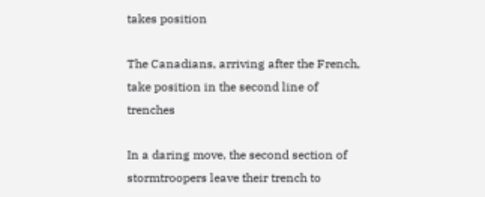takes position

The Canadians, arriving after the French, take position in the second line of trenches

In a daring move, the second section of stormtroopers leave their trench to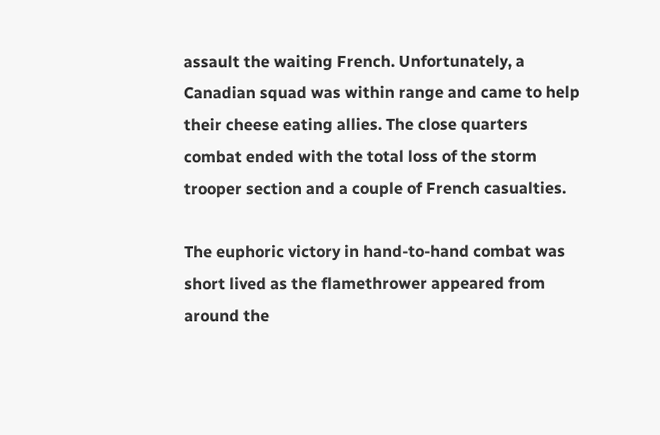assault the waiting French. Unfortunately, a Canadian squad was within range and came to help their cheese eating allies. The close quarters combat ended with the total loss of the storm trooper section and a couple of French casualties.

The euphoric victory in hand-to-hand combat was short lived as the flamethrower appeared from around the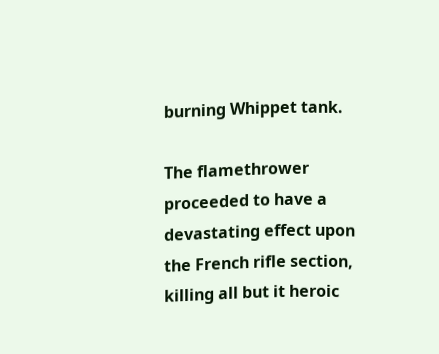burning Whippet tank.

The flamethrower proceeded to have a devastating effect upon the French rifle section, killing all but it heroic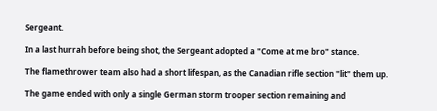Sergeant.

In a last hurrah before being shot, the Sergeant adopted a "Come at me bro" stance.

The flamethrower team also had a short lifespan, as the Canadian rifle section "lit" them up.

The game ended with only a single German storm trooper section remaining and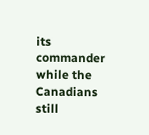its commander while the Canadians still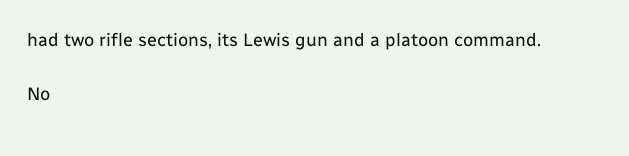had two rifle sections, its Lewis gun and a platoon command.

No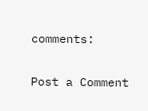comments:

Post a Comment